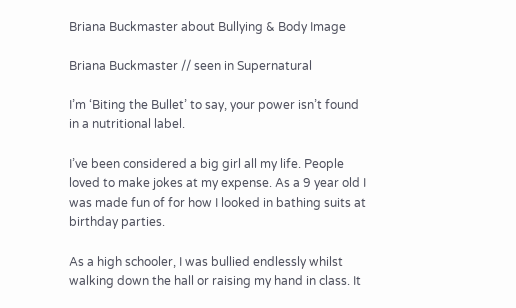Briana Buckmaster about Bullying & Body Image

Briana Buckmaster // seen in Supernatural

I’m ‘Biting the Bullet’ to say, your power isn’t found in a nutritional label.

I’ve been considered a big girl all my life. People loved to make jokes at my expense. As a 9 year old I was made fun of for how I looked in bathing suits at birthday parties.

As a high schooler, I was bullied endlessly whilst walking down the hall or raising my hand in class. It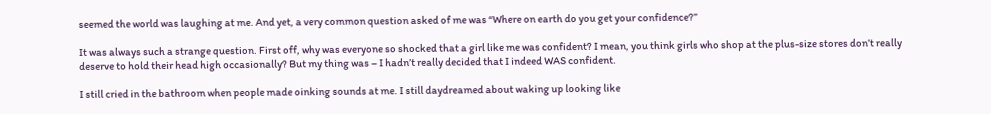seemed the world was laughing at me. And yet, a very common question asked of me was “Where on earth do you get your confidence?”

It was always such a strange question. First off, why was everyone so shocked that a girl like me was confident? I mean, you think girls who shop at the plus-size stores don’t really deserve to hold their head high occasionally? But my thing was – I hadn’t really decided that I indeed WAS confident.

I still cried in the bathroom when people made oinking sounds at me. I still daydreamed about waking up looking like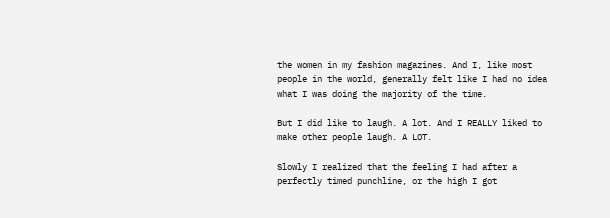the women in my fashion magazines. And I, like most people in the world, generally felt like I had no idea what I was doing the majority of the time.

But I did like to laugh. A lot. And I REALLY liked to make other people laugh. A LOT.

Slowly I realized that the feeling I had after a perfectly timed punchline, or the high I got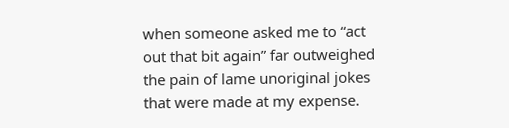when someone asked me to “act out that bit again” far outweighed the pain of lame unoriginal jokes that were made at my expense.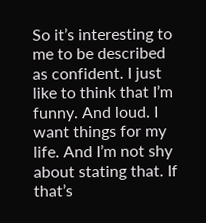So it’s interesting to me to be described as confident. I just like to think that I’m funny. And loud. I want things for my life. And I’m not shy about stating that. If that’s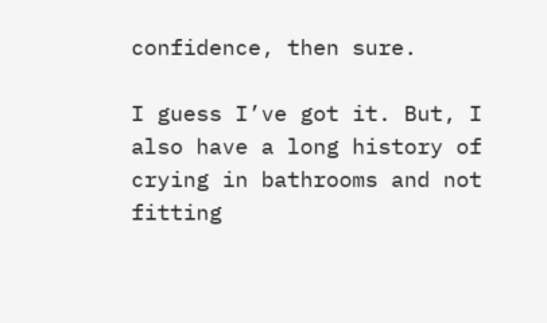confidence, then sure.

I guess I’ve got it. But, I also have a long history of crying in bathrooms and not fitting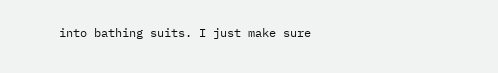into bathing suits. I just make sure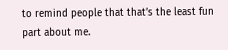to remind people that that’s the least fun part about me.